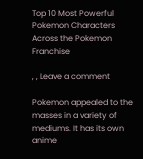Top 10 Most Powerful Pokemon Characters Across the Pokemon Franchise

, , Leave a comment

Pokemon appealed to the masses in a variety of mediums. It has its own anime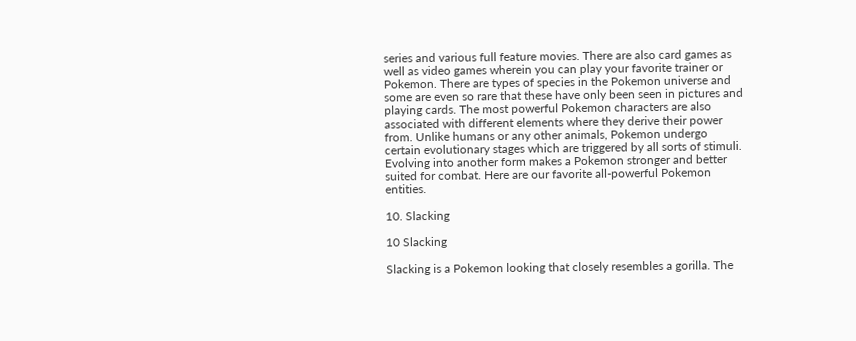series and various full feature movies. There are also card games as well as video games wherein you can play your favorite trainer or Pokemon. There are types of species in the Pokemon universe and some are even so rare that these have only been seen in pictures and playing cards. The most powerful Pokemon characters are also associated with different elements where they derive their power from. Unlike humans or any other animals, Pokemon undergo certain evolutionary stages which are triggered by all sorts of stimuli. Evolving into another form makes a Pokemon stronger and better suited for combat. Here are our favorite all-powerful Pokemon entities.

10. Slacking

10 Slacking

Slacking is a Pokemon looking that closely resembles a gorilla. The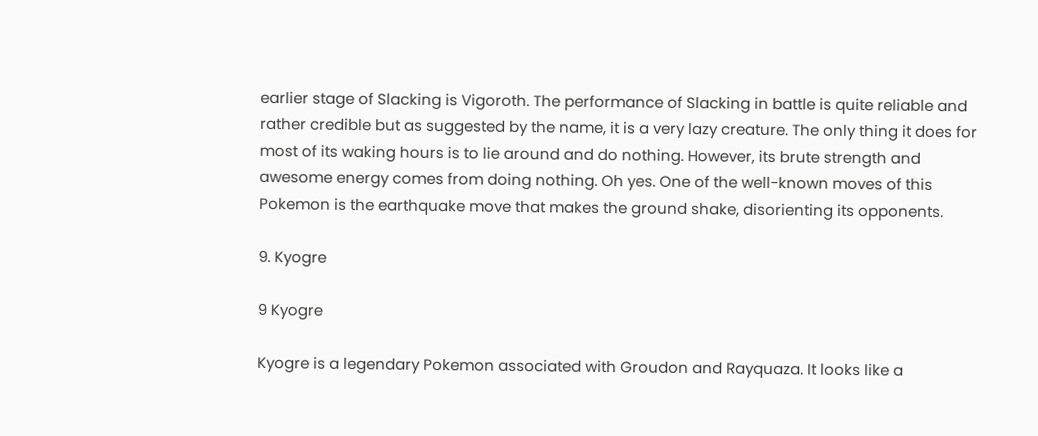earlier stage of Slacking is Vigoroth. The performance of Slacking in battle is quite reliable and rather credible but as suggested by the name, it is a very lazy creature. The only thing it does for most of its waking hours is to lie around and do nothing. However, its brute strength and awesome energy comes from doing nothing. Oh yes. One of the well-known moves of this Pokemon is the earthquake move that makes the ground shake, disorienting its opponents.

9. Kyogre

9 Kyogre

Kyogre is a legendary Pokemon associated with Groudon and Rayquaza. It looks like a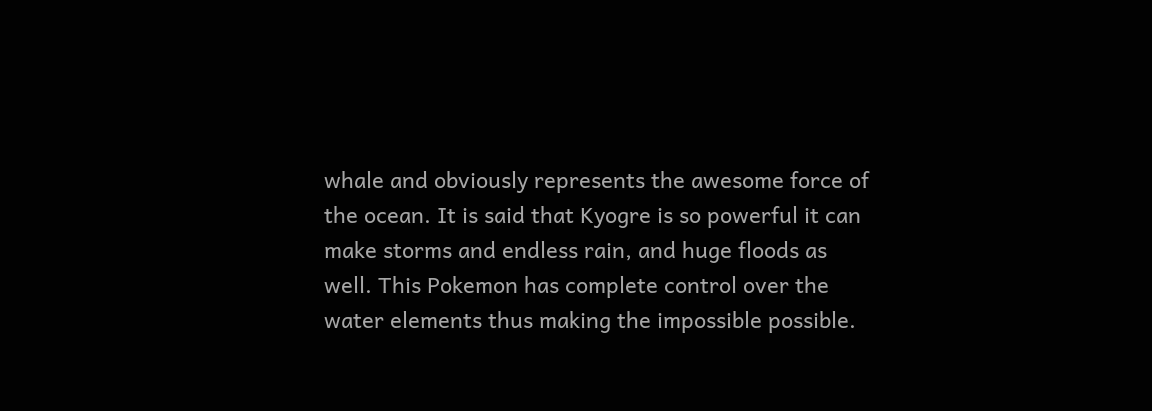whale and obviously represents the awesome force of the ocean. It is said that Kyogre is so powerful it can make storms and endless rain, and huge floods as well. This Pokemon has complete control over the water elements thus making the impossible possible.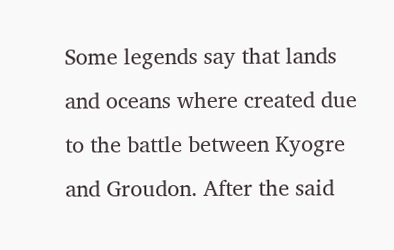Some legends say that lands and oceans where created due to the battle between Kyogre and Groudon. After the said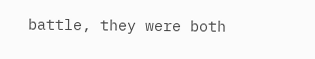battle, they were both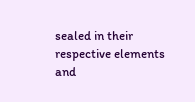sealed in their respective elements and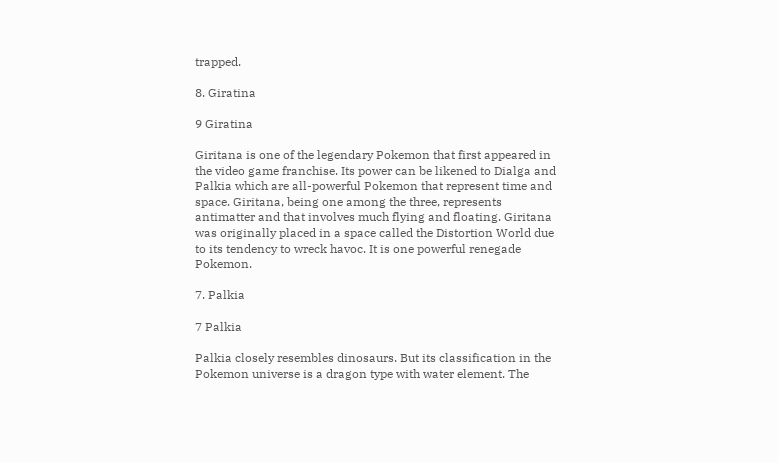trapped.

8. Giratina

9 Giratina

Giritana is one of the legendary Pokemon that first appeared in the video game franchise. Its power can be likened to Dialga and Palkia which are all-powerful Pokemon that represent time and space. Giritana, being one among the three, represents antimatter and that involves much flying and floating. Giritana was originally placed in a space called the Distortion World due to its tendency to wreck havoc. It is one powerful renegade Pokemon.

7. Palkia

7 Palkia

Palkia closely resembles dinosaurs. But its classification in the Pokemon universe is a dragon type with water element. The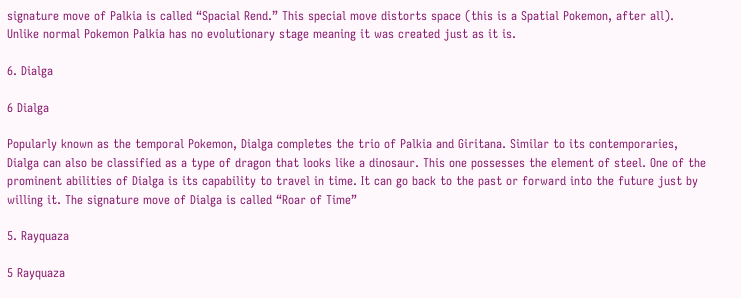signature move of Palkia is called “Spacial Rend.” This special move distorts space (this is a Spatial Pokemon, after all). Unlike normal Pokemon Palkia has no evolutionary stage meaning it was created just as it is.

6. Dialga

6 Dialga

Popularly known as the temporal Pokemon, Dialga completes the trio of Palkia and Giritana. Similar to its contemporaries, Dialga can also be classified as a type of dragon that looks like a dinosaur. This one possesses the element of steel. One of the prominent abilities of Dialga is its capability to travel in time. It can go back to the past or forward into the future just by willing it. The signature move of Dialga is called “Roar of Time”

5. Rayquaza

5 Rayquaza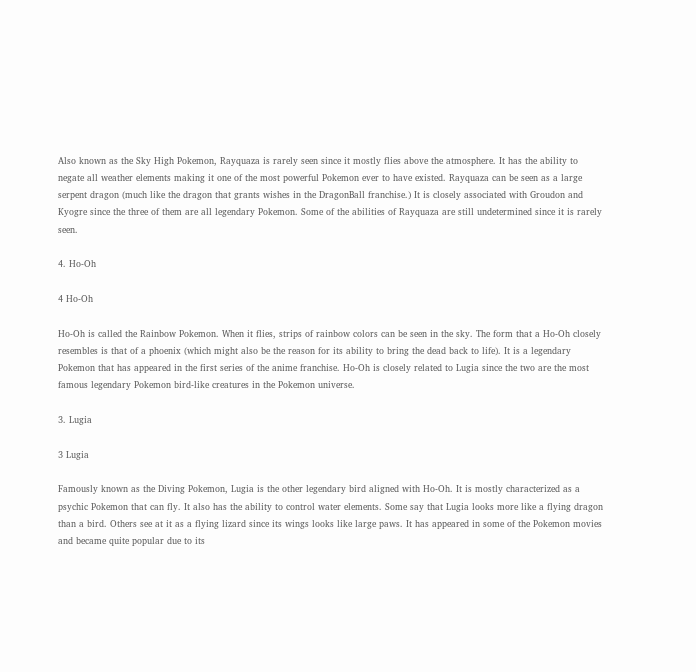Also known as the Sky High Pokemon, Rayquaza is rarely seen since it mostly flies above the atmosphere. It has the ability to negate all weather elements making it one of the most powerful Pokemon ever to have existed. Rayquaza can be seen as a large serpent dragon (much like the dragon that grants wishes in the DragonBall franchise.) It is closely associated with Groudon and Kyogre since the three of them are all legendary Pokemon. Some of the abilities of Rayquaza are still undetermined since it is rarely seen.

4. Ho-Oh

4 Ho-Oh

Ho-Oh is called the Rainbow Pokemon. When it flies, strips of rainbow colors can be seen in the sky. The form that a Ho-Oh closely resembles is that of a phoenix (which might also be the reason for its ability to bring the dead back to life). It is a legendary Pokemon that has appeared in the first series of the anime franchise. Ho-Oh is closely related to Lugia since the two are the most famous legendary Pokemon bird-like creatures in the Pokemon universe.

3. Lugia

3 Lugia

Famously known as the Diving Pokemon, Lugia is the other legendary bird aligned with Ho-Oh. It is mostly characterized as a psychic Pokemon that can fly. It also has the ability to control water elements. Some say that Lugia looks more like a flying dragon than a bird. Others see at it as a flying lizard since its wings looks like large paws. It has appeared in some of the Pokemon movies and became quite popular due to its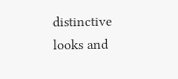distinctive looks and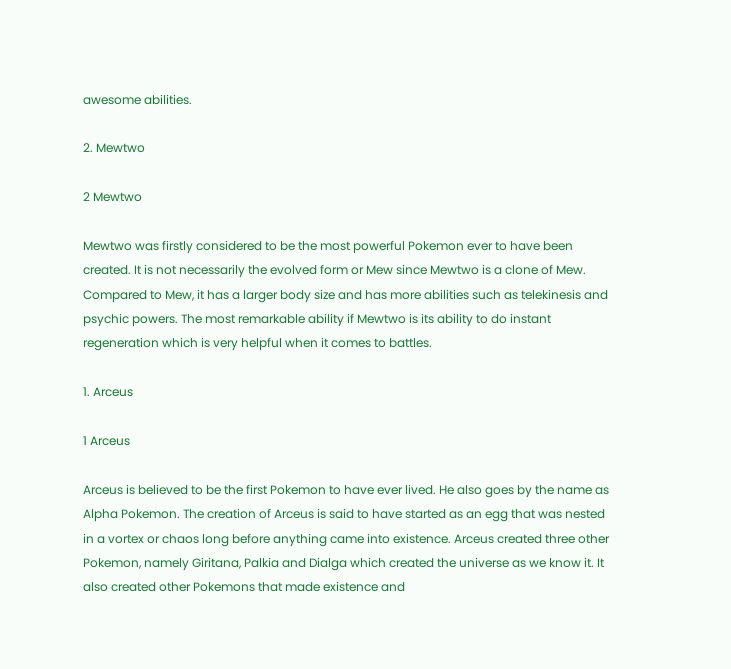awesome abilities.

2. Mewtwo

2 Mewtwo

Mewtwo was firstly considered to be the most powerful Pokemon ever to have been created. It is not necessarily the evolved form or Mew since Mewtwo is a clone of Mew. Compared to Mew, it has a larger body size and has more abilities such as telekinesis and psychic powers. The most remarkable ability if Mewtwo is its ability to do instant regeneration which is very helpful when it comes to battles.

1. Arceus

1 Arceus

Arceus is believed to be the first Pokemon to have ever lived. He also goes by the name as Alpha Pokemon. The creation of Arceus is said to have started as an egg that was nested in a vortex or chaos long before anything came into existence. Arceus created three other Pokemon, namely Giritana, Palkia and Dialga which created the universe as we know it. It also created other Pokemons that made existence and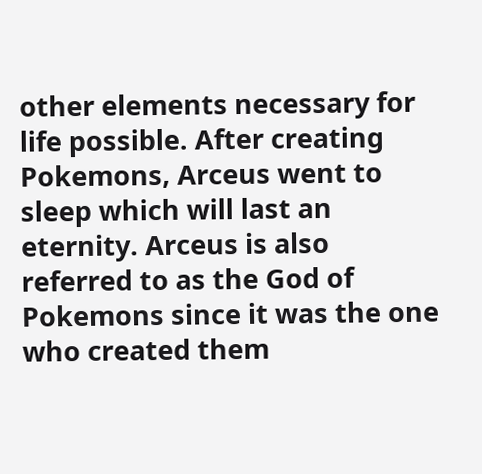other elements necessary for life possible. After creating Pokemons, Arceus went to sleep which will last an eternity. Arceus is also referred to as the God of Pokemons since it was the one who created them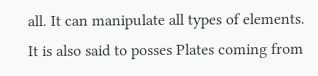all. It can manipulate all types of elements. It is also said to posses Plates coming from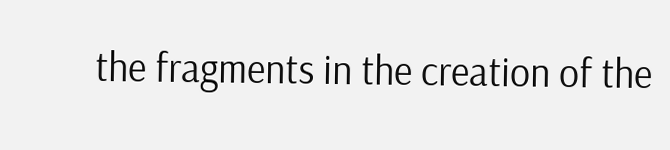the fragments in the creation of the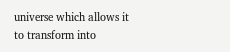universe which allows it to transform into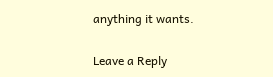anything it wants.


Leave a Reply